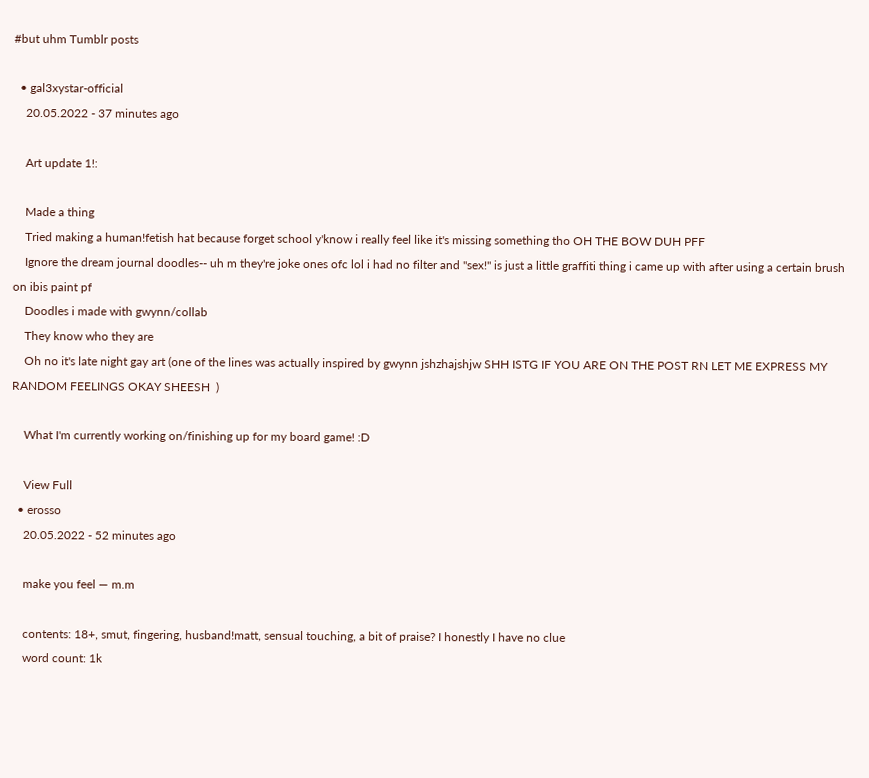#but uhm Tumblr posts

  • gal3xystar-official
    20.05.2022 - 37 minutes ago

    Art update 1!:

    Made a thing
    Tried making a human!fetish hat because forget school y'know i really feel like it's missing something tho OH THE BOW DUH PFF
    Ignore the dream journal doodles-- uh m they're joke ones ofc lol i had no filter and "sex!" is just a little graffiti thing i came up with after using a certain brush on ibis paint pf
    Doodles i made with gwynn/collab
    They know who they are
    Oh no it's late night gay art (one of the lines was actually inspired by gwynn jshzhajshjw SHH ISTG IF YOU ARE ON THE POST RN LET ME EXPRESS MY RANDOM FEELINGS OKAY SHEESH  )

    What I'm currently working on/finishing up for my board game! :D

    View Full
  • erosso
    20.05.2022 - 52 minutes ago

    make you feel — m.m

    contents: 18+, smut, fingering, husband!matt, sensual touching, a bit of praise? I honestly I have no clue
    word count: 1k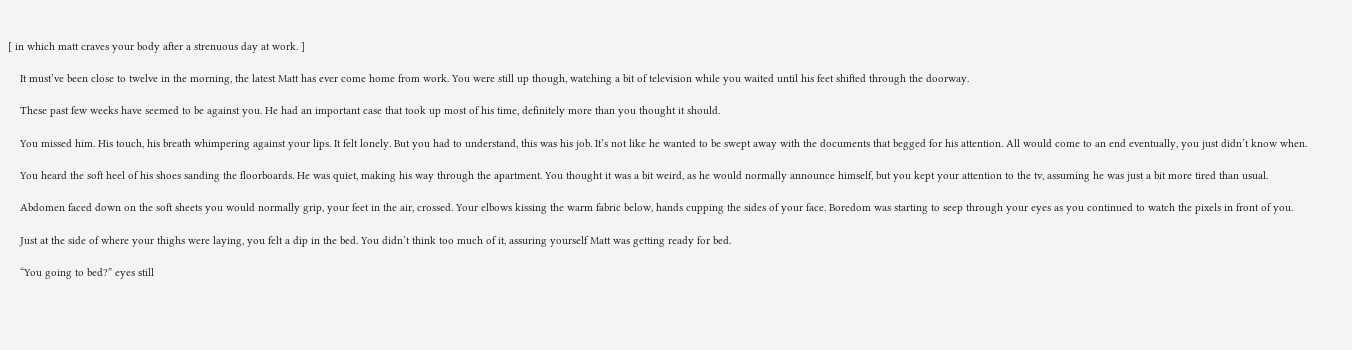[ in which matt craves your body after a strenuous day at work. ]

    It must’ve been close to twelve in the morning, the latest Matt has ever come home from work. You were still up though, watching a bit of television while you waited until his feet shifted through the doorway.

    These past few weeks have seemed to be against you. He had an important case that took up most of his time, definitely more than you thought it should.

    You missed him. His touch, his breath whimpering against your lips. It felt lonely. But you had to understand, this was his job. It’s not like he wanted to be swept away with the documents that begged for his attention. All would come to an end eventually, you just didn’t know when.

    You heard the soft heel of his shoes sanding the floorboards. He was quiet, making his way through the apartment. You thought it was a bit weird, as he would normally announce himself, but you kept your attention to the tv, assuming he was just a bit more tired than usual.

    Abdomen faced down on the soft sheets you would normally grip, your feet in the air, crossed. Your elbows kissing the warm fabric below, hands cupping the sides of your face. Boredom was starting to seep through your eyes as you continued to watch the pixels in front of you.

    Just at the side of where your thighs were laying, you felt a dip in the bed. You didn’t think too much of it, assuring yourself Matt was getting ready for bed.

    “You going to bed?” eyes still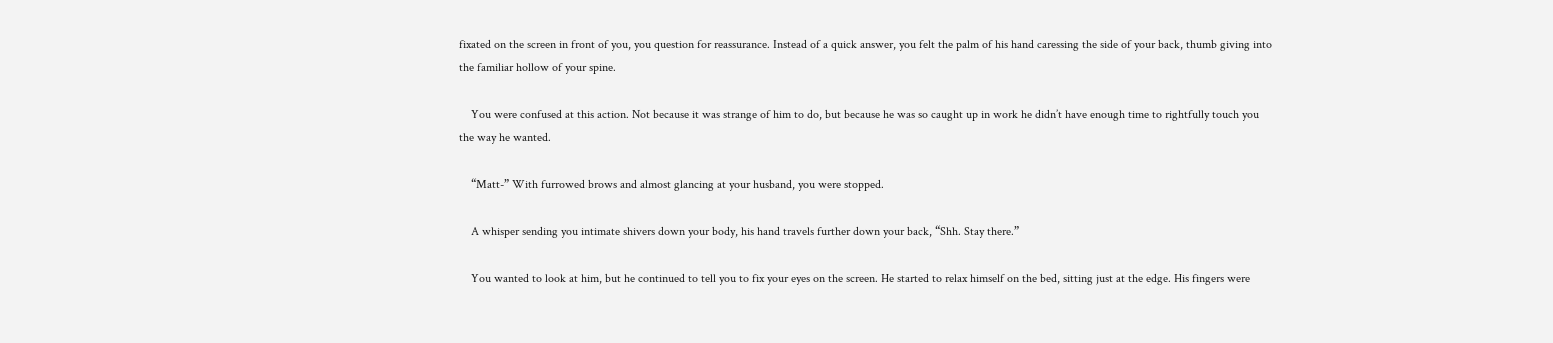fixated on the screen in front of you, you question for reassurance. Instead of a quick answer, you felt the palm of his hand caressing the side of your back, thumb giving into the familiar hollow of your spine.

    You were confused at this action. Not because it was strange of him to do, but because he was so caught up in work he didn’t have enough time to rightfully touch you the way he wanted.

    “Matt-” With furrowed brows and almost glancing at your husband, you were stopped.

    A whisper sending you intimate shivers down your body, his hand travels further down your back, “Shh. Stay there.”

    You wanted to look at him, but he continued to tell you to fix your eyes on the screen. He started to relax himself on the bed, sitting just at the edge. His fingers were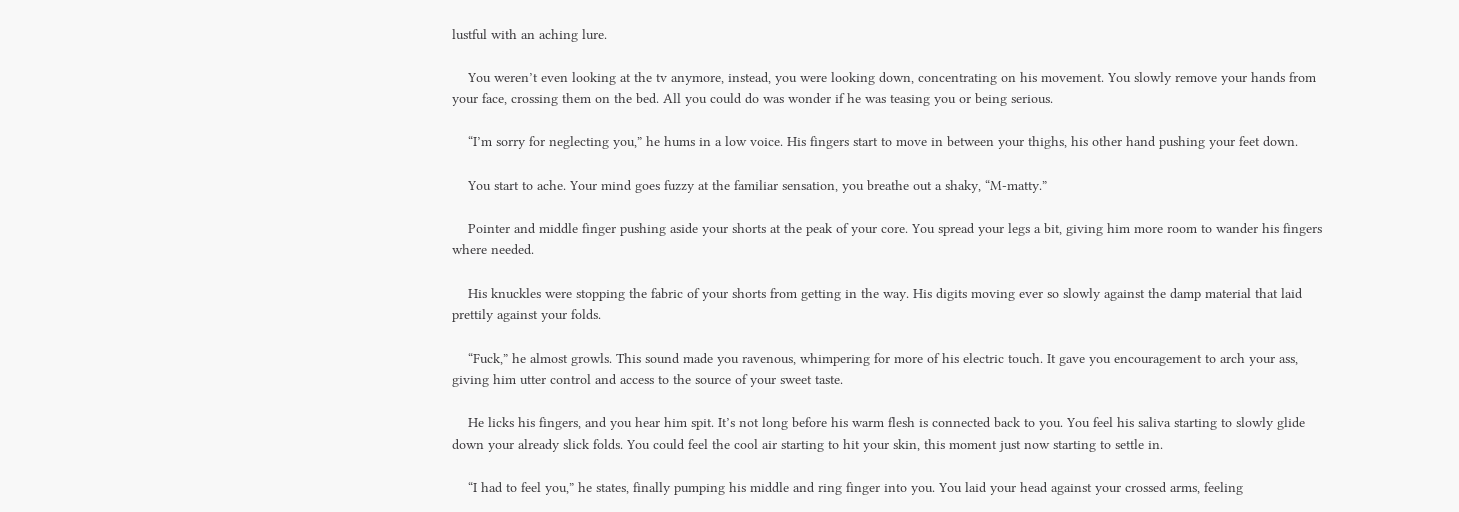lustful with an aching lure.

    You weren’t even looking at the tv anymore, instead, you were looking down, concentrating on his movement. You slowly remove your hands from your face, crossing them on the bed. All you could do was wonder if he was teasing you or being serious.

    “I’m sorry for neglecting you,” he hums in a low voice. His fingers start to move in between your thighs, his other hand pushing your feet down.

    You start to ache. Your mind goes fuzzy at the familiar sensation, you breathe out a shaky, “M-matty.”

    Pointer and middle finger pushing aside your shorts at the peak of your core. You spread your legs a bit, giving him more room to wander his fingers where needed.

    His knuckles were stopping the fabric of your shorts from getting in the way. His digits moving ever so slowly against the damp material that laid prettily against your folds.

    “Fuck,” he almost growls. This sound made you ravenous, whimpering for more of his electric touch. It gave you encouragement to arch your ass, giving him utter control and access to the source of your sweet taste.

    He licks his fingers, and you hear him spit. It’s not long before his warm flesh is connected back to you. You feel his saliva starting to slowly glide down your already slick folds. You could feel the cool air starting to hit your skin, this moment just now starting to settle in.

    “I had to feel you,” he states, finally pumping his middle and ring finger into you. You laid your head against your crossed arms, feeling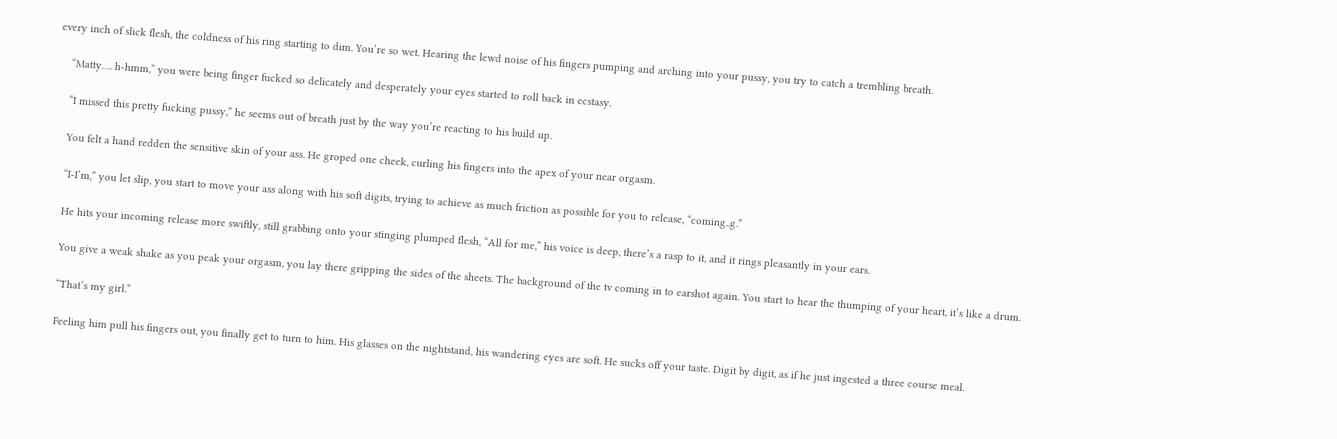every inch of slick flesh, the coldness of his ring starting to dim. You’re so wet. Hearing the lewd noise of his fingers pumping and arching into your pussy, you try to catch a trembling breath.

    “Matty…. h-hmm,” you were being finger fucked so delicately and desperately your eyes started to roll back in ecstasy.

    “I missed this pretty fucking pussy,” he seems out of breath just by the way you’re reacting to his build up.

    You felt a hand redden the sensitive skin of your ass. He groped one cheek, curling his fingers into the apex of your near orgasm.

    “I-I’m,” you let slip, you start to move your ass along with his soft digits, trying to achieve as much friction as possible for you to release, “coming..g.”

    He hits your incoming release more swiftly, still grabbing onto your stinging plumped flesh, “All for me,” his voice is deep, there’s a rasp to it, and it rings pleasantly in your ears.

    You give a weak shake as you peak your orgasm, you lay there gripping the sides of the sheets. The background of the tv coming in to earshot again. You start to hear the thumping of your heart, it’s like a drum.

    “That’s my girl.”

    Feeling him pull his fingers out, you finally get to turn to him. His glasses on the nightstand, his wandering eyes are soft. He sucks off your taste. Digit by digit, as if he just ingested a three course meal.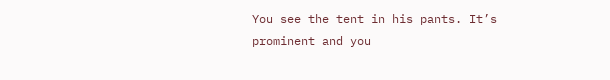You see the tent in his pants. It’s prominent and you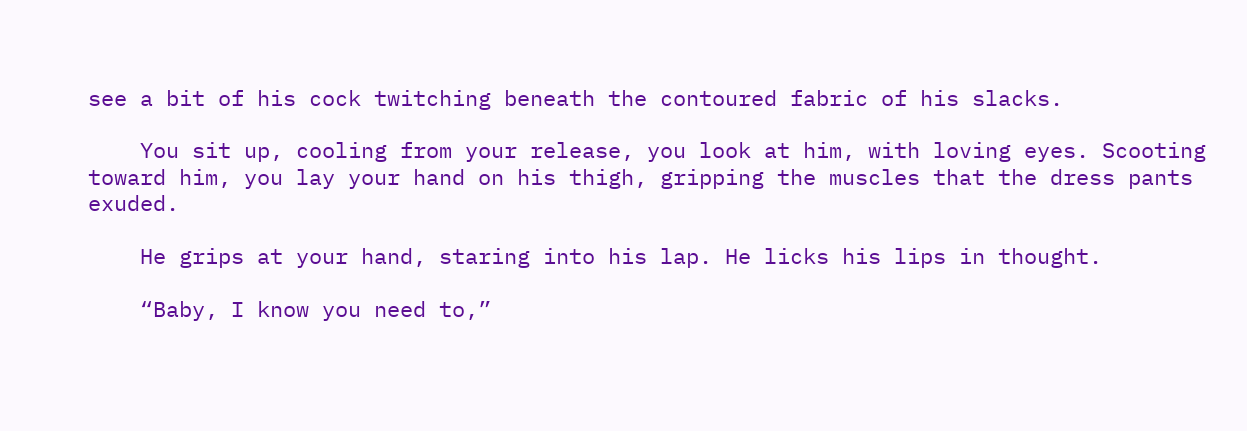see a bit of his cock twitching beneath the contoured fabric of his slacks.

    You sit up, cooling from your release, you look at him, with loving eyes. Scooting toward him, you lay your hand on his thigh, gripping the muscles that the dress pants exuded.

    He grips at your hand, staring into his lap. He licks his lips in thought.

    “Baby, I know you need to,”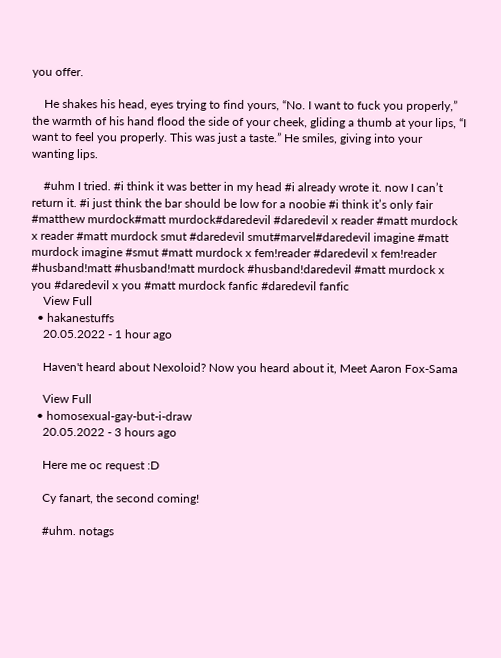you offer.

    He shakes his head, eyes trying to find yours, “No. I want to fuck you properly,” the warmth of his hand flood the side of your cheek, gliding a thumb at your lips, “I want to feel you properly. This was just a taste.” He smiles, giving into your wanting lips.

    #uhm I tried. #i think it was better in my head #i already wrote it. now I can’t return it. #i just think the bar should be low for a noobie #i think it’s only fair  #matthew murdock#matt murdock#daredevil #daredevil x reader #matt murdock x reader #matt murdock smut #daredevil smut#marvel#daredevil imagine #matt murdock imagine #smut #matt murdock x fem!reader #daredevil x fem!reader #husband!matt #husband!matt murdock #husband!daredevil #matt murdock x you #daredevil x you #matt murdock fanfic #daredevil fanfic
    View Full
  • hakanestuffs
    20.05.2022 - 1 hour ago

    Haven't heard about Nexoloid? Now you heard about it, Meet Aaron Fox-Sama

    View Full
  • homosexual-gay-but-i-draw
    20.05.2022 - 3 hours ago

    Here me oc request :D

    Cy fanart, the second coming!

    #uhm. notags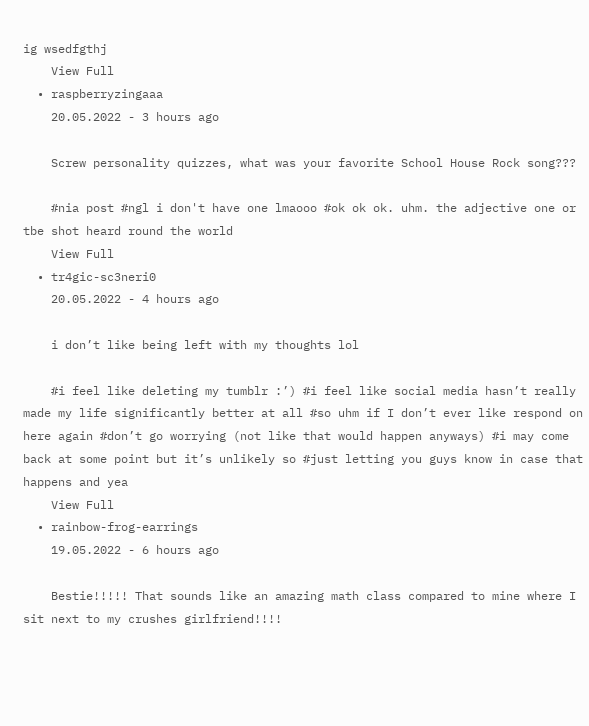ig wsedfgthj
    View Full
  • raspberryzingaaa
    20.05.2022 - 3 hours ago

    Screw personality quizzes, what was your favorite School House Rock song???

    #nia post #ngl i don't have one lmaooo #ok ok ok. uhm. the adjective one or tbe shot heard round the world
    View Full
  • tr4gic-sc3neri0
    20.05.2022 - 4 hours ago

    i don’t like being left with my thoughts lol

    #i feel like deleting my tumblr :’) #i feel like social media hasn’t really made my life significantly better at all #so uhm if I don’t ever like respond on here again #don’t go worrying (not like that would happen anyways) #i may come back at some point but it’s unlikely so #just letting you guys know in case that happens and yea
    View Full
  • rainbow-frog-earrings
    19.05.2022 - 6 hours ago

    Bestie!!!!! That sounds like an amazing math class compared to mine where I sit next to my crushes girlfriend!!!!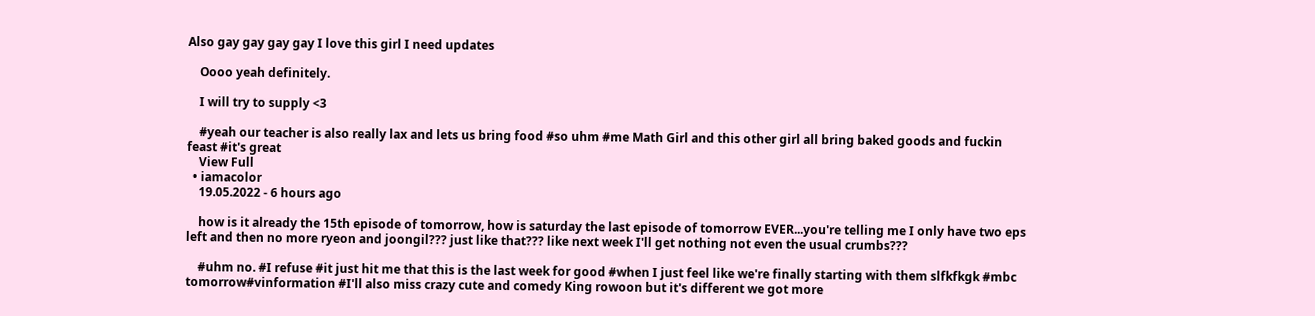Also gay gay gay gay I love this girl I need updates

    Oooo yeah definitely.

    I will try to supply <3

    #yeah our teacher is also really lax and lets us bring food #so uhm #me Math Girl and this other girl all bring baked goods and fuckin feast #it's great
    View Full
  • iamacolor
    19.05.2022 - 6 hours ago

    how is it already the 15th episode of tomorrow, how is saturday the last episode of tomorrow EVER...you're telling me I only have two eps left and then no more ryeon and joongil??? just like that??? like next week I'll get nothing not even the usual crumbs???

    #uhm no. #I refuse #it just hit me that this is the last week for good #when I just feel like we're finally starting with them slfkfkgk #mbc tomorrow#vinformation #I'll also miss crazy cute and comedy King rowoon but it's different we got more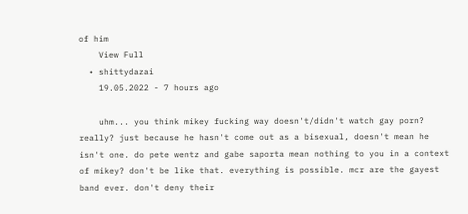of him
    View Full
  • shittydazai
    19.05.2022 - 7 hours ago

    uhm... you think mikey fucking way doesn't/didn't watch gay porn? really? just because he hasn't come out as a bisexual, doesn't mean he isn't one. do pete wentz and gabe saporta mean nothing to you in a context of mikey? don't be like that. everything is possible. mcr are the gayest band ever. don't deny their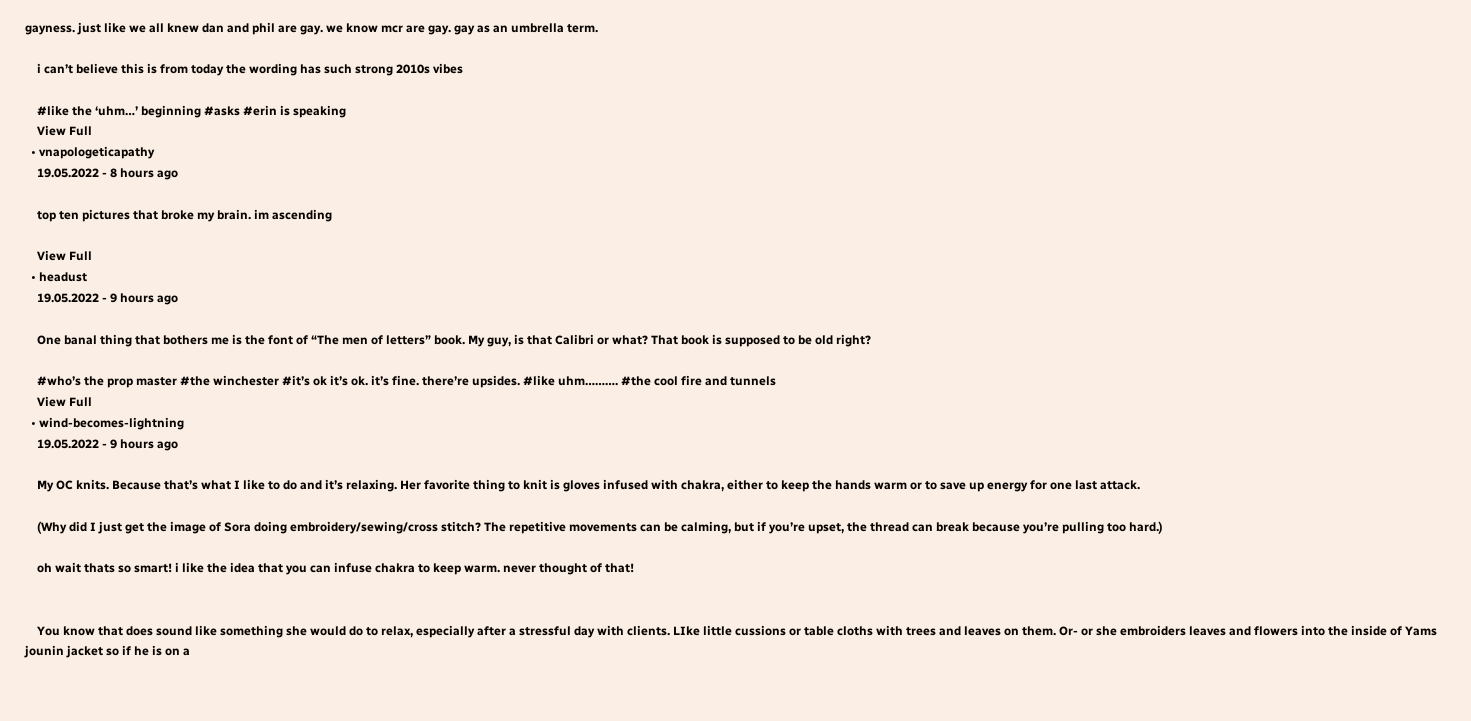gayness. just like we all knew dan and phil are gay. we know mcr are gay. gay as an umbrella term.

    i can’t believe this is from today the wording has such strong 2010s vibes

    #like the ‘uhm…’ beginning #asks #erin is speaking
    View Full
  • vnapologeticapathy
    19.05.2022 - 8 hours ago

    top ten pictures that broke my brain. im ascending

    View Full
  • headust
    19.05.2022 - 9 hours ago

    One banal thing that bothers me is the font of “The men of letters” book. My guy, is that Calibri or what? That book is supposed to be old right?

    #who’s the prop master #the winchester #it’s ok it’s ok. it’s fine. there’re upsides. #like uhm………. #the cool fire and tunnels
    View Full
  • wind-becomes-lightning
    19.05.2022 - 9 hours ago

    My OC knits. Because that’s what I like to do and it’s relaxing. Her favorite thing to knit is gloves infused with chakra, either to keep the hands warm or to save up energy for one last attack.

    (Why did I just get the image of Sora doing embroidery/sewing/cross stitch? The repetitive movements can be calming, but if you’re upset, the thread can break because you’re pulling too hard.)

    oh wait thats so smart! i like the idea that you can infuse chakra to keep warm. never thought of that!


    You know that does sound like something she would do to relax, especially after a stressful day with clients. LIke little cussions or table cloths with trees and leaves on them. Or- or she embroiders leaves and flowers into the inside of Yams jounin jacket so if he is on a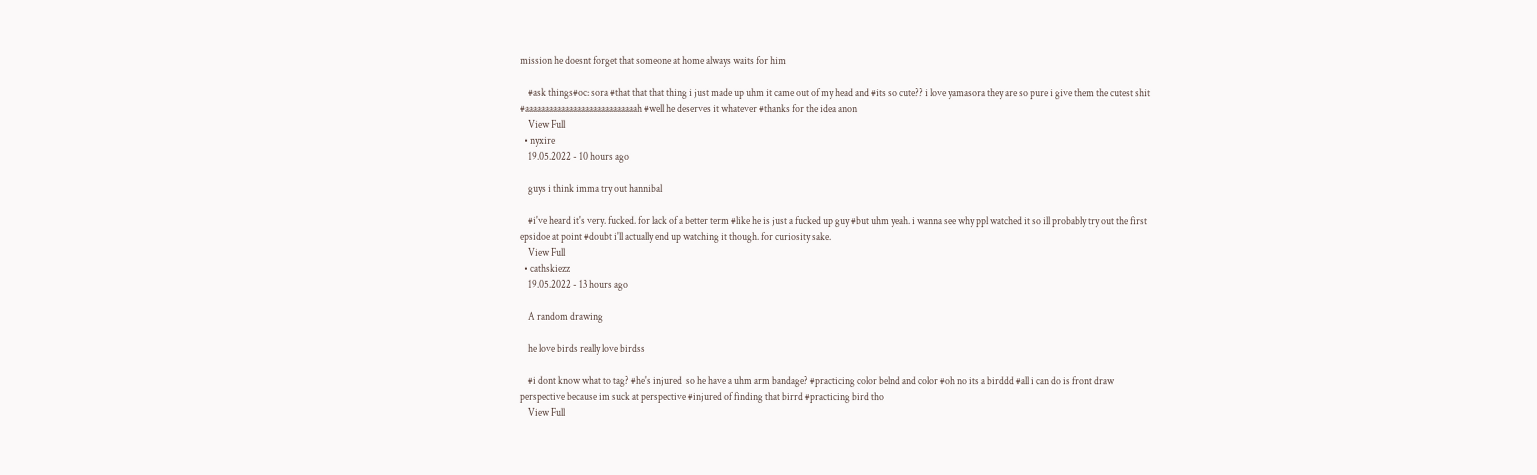mission he doesnt forget that someone at home always waits for him

    #ask things#oc: sora #that that that thing i just made up uhm it came out of my head and #its so cute?? i love yamasora they are so pure i give them the cutest shit #aaaaaaaaaaaaaaaaaaaaaaaaaaaah #well he deserves it whatever #thanks for the idea anon
    View Full
  • nyxire
    19.05.2022 - 10 hours ago

    guys i think imma try out hannibal

    #i've heard it's very. fucked. for lack of a better term #like he is just a fucked up guy #but uhm yeah. i wanna see why ppl watched it so ill probably try out the first epsidoe at point #doubt i'll actually end up watching it though. for curiosity sake.
    View Full
  • cathskiezz
    19.05.2022 - 13 hours ago

    A random drawing

    he love birds really love birdss

    #i dont know what to tag? #he's injured  so he have a uhm arm bandage? #practicing color belnd and color #oh no its a birddd #all i can do is front draw perspective because im suck at perspective #injured of finding that birrd #practicing bird tho
    View Full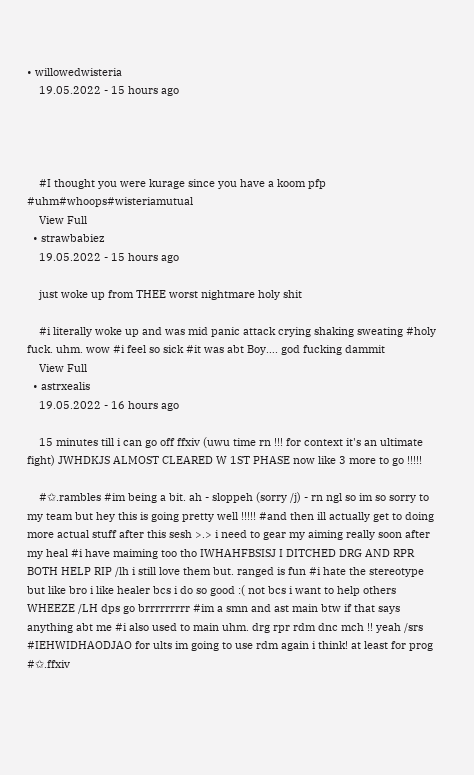• willowedwisteria
    19.05.2022 - 15 hours ago




    #I thought you were kurage since you have a koom pfp #uhm#whoops#wisteriamutual
    View Full
  • strawbabiez
    19.05.2022 - 15 hours ago

    just woke up from THEE worst nightmare holy shit

    #i literally woke up and was mid panic attack crying shaking sweating #holy fuck. uhm. wow #i feel so sick #it was abt Boy…. god fucking dammit
    View Full
  • astrxealis
    19.05.2022 - 16 hours ago

    15 minutes till i can go off ffxiv (uwu time rn !!! for context it's an ultimate fight) JWHDKJS ALMOST CLEARED W 1ST PHASE now like 3 more to go !!!!!

    #✩.rambles #im being a bit. ah - sloppeh (sorry /j) - rn ngl so im so sorry to my team but hey this is going pretty well !!!!! #and then ill actually get to doing more actual stuff after this sesh >.> i need to gear my aiming really soon after my heal #i have maiming too tho IWHAHFBSISJ I DITCHED DRG AND RPR BOTH HELP RIP /lh i still love them but. ranged is fun #i hate the stereotype but like bro i like healer bcs i do so good :( not bcs i want to help others WHEEZE /LH dps go brrrrrrrrr #im a smn and ast main btw if that says anything abt me #i also used to main uhm. drg rpr rdm dnc mch !! yeah /srs #IEHWIDHAODJAO for ults im going to use rdm again i think! at least for prog #✩.ffxiv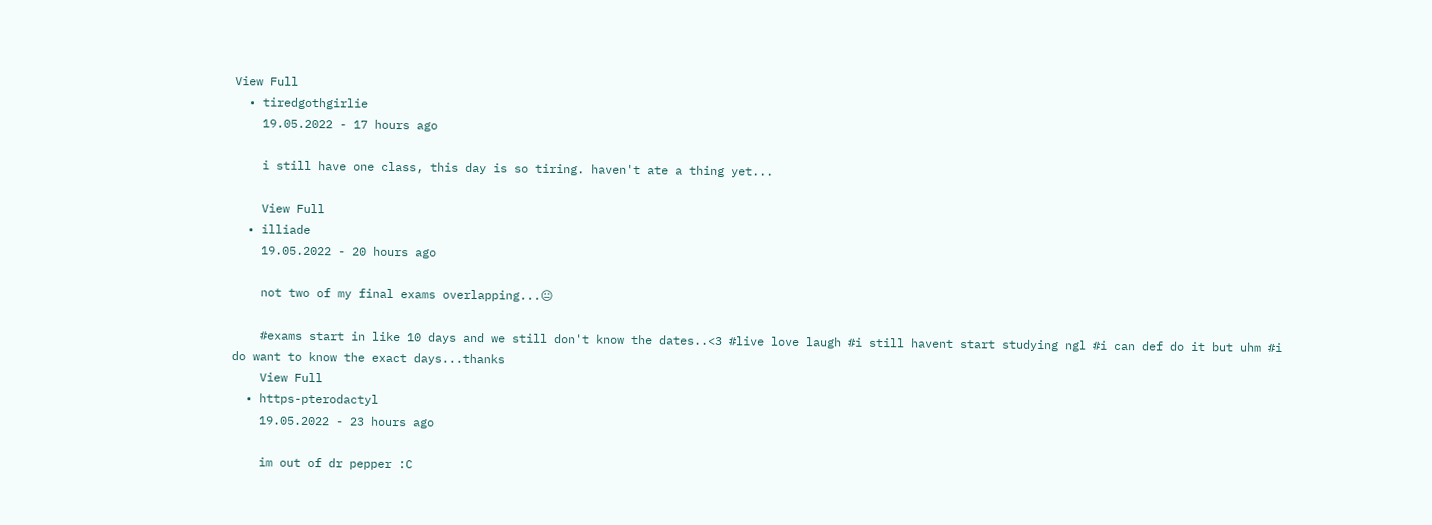View Full
  • tiredgothgirlie
    19.05.2022 - 17 hours ago

    i still have one class, this day is so tiring. haven't ate a thing yet...

    View Full
  • illiade
    19.05.2022 - 20 hours ago

    not two of my final exams overlapping...😐

    #exams start in like 10 days and we still don't know the dates..<3 #live love laugh #i still havent start studying ngl #i can def do it but uhm #i do want to know the exact days...thanks
    View Full
  • https-pterodactyl
    19.05.2022 - 23 hours ago

    im out of dr pepper :C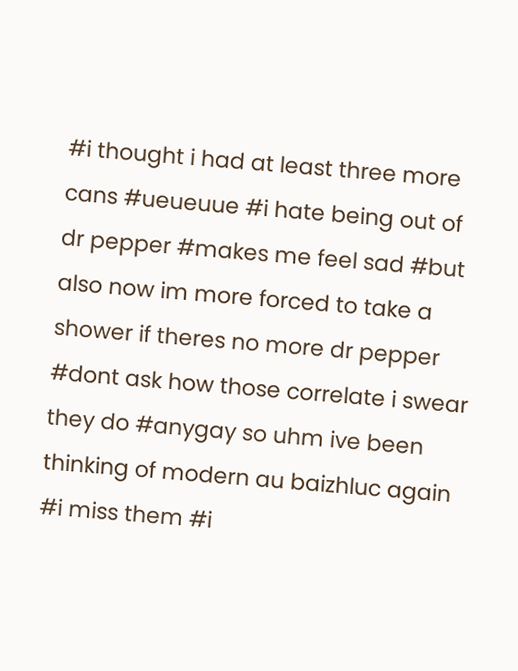#i thought i had at least three more cans #ueueuue #i hate being out of dr pepper #makes me feel sad #but also now im more forced to take a shower if theres no more dr pepper #dont ask how those correlate i swear they do #anygay so uhm ive been thinking of modern au baizhluc again #i miss them #i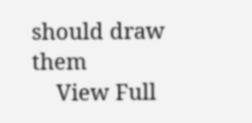should draw them
    View Full